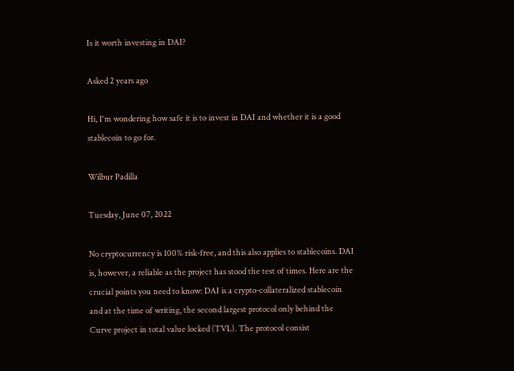Is it worth investing in DAI?

Asked 2 years ago

Hi, I'm wondering how safe it is to invest in DAI and whether it is a good stablecoin to go for.

Wilbur Padilla

Tuesday, June 07, 2022

No cryptocurrency is 100% risk-free, and this also applies to stablecoins. DAI is, however, a reliable as the project has stood the test of times. Here are the crucial points you need to know: DAI is a crypto-collateralized stablecoin and at the time of writing, the second largest protocol only behind the Curve project in total value locked (TVL). The protocol consist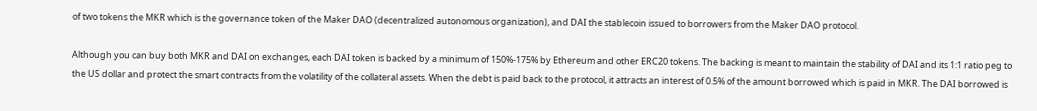of two tokens the MKR which is the governance token of the Maker DAO (decentralized autonomous organization), and DAI the stablecoin issued to borrowers from the Maker DAO protocol.

Although you can buy both MKR and DAI on exchanges, each DAI token is backed by a minimum of 150%-175% by Ethereum and other ERC20 tokens. The backing is meant to maintain the stability of DAI and its 1:1 ratio peg to the US dollar and protect the smart contracts from the volatility of the collateral assets. When the debt is paid back to the protocol, it attracts an interest of 0.5% of the amount borrowed which is paid in MKR. The DAI borrowed is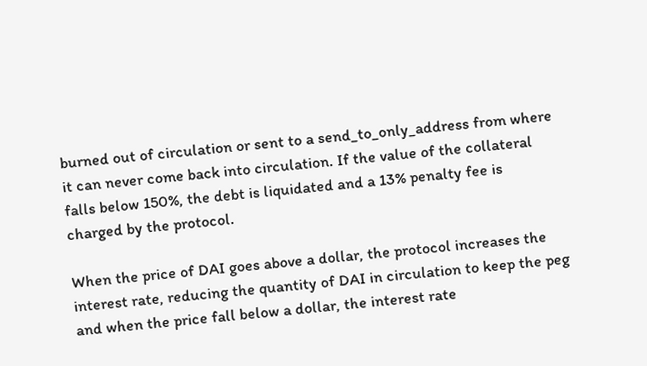burned out of circulation or sent to a send_to_only_address from where it can never come back into circulation. If the value of the collateral falls below 150%, the debt is liquidated and a 13% penalty fee is charged by the protocol.

When the price of DAI goes above a dollar, the protocol increases the interest rate, reducing the quantity of DAI in circulation to keep the peg and when the price fall below a dollar, the interest rate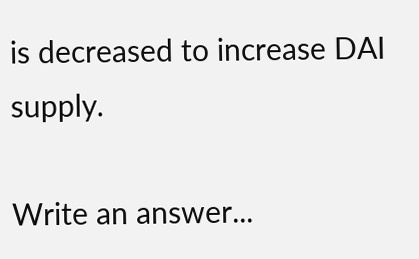is decreased to increase DAI supply.

Write an answer...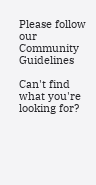Please follow our  Community Guidelines

Can't find what you're looking for?